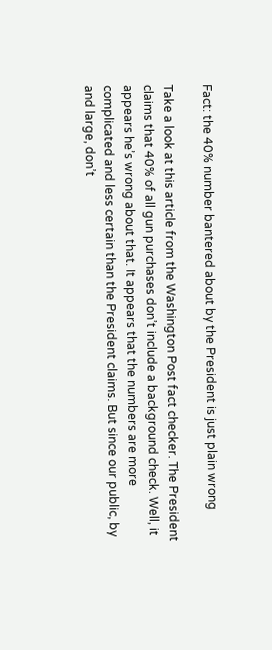Fact: the 40% number bantered about by the President is just plain wrong

Take a look at this article from the Washington Post fact checker. The President claims that 40% of all gun purchases don’t include a background check. Well, it appears he’s wrong about that. It appears that the numbers are more complicated and less certain than the President claims. But since our public, by and large, don’t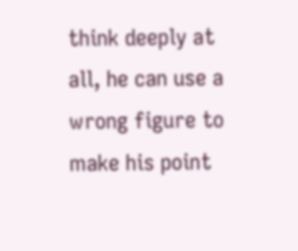think deeply at all, he can use a wrong figure to make his point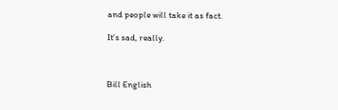and people will take it as fact.

It’s sad, really.



Bill English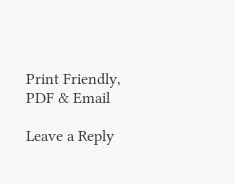Print Friendly, PDF & Email

Leave a Reply